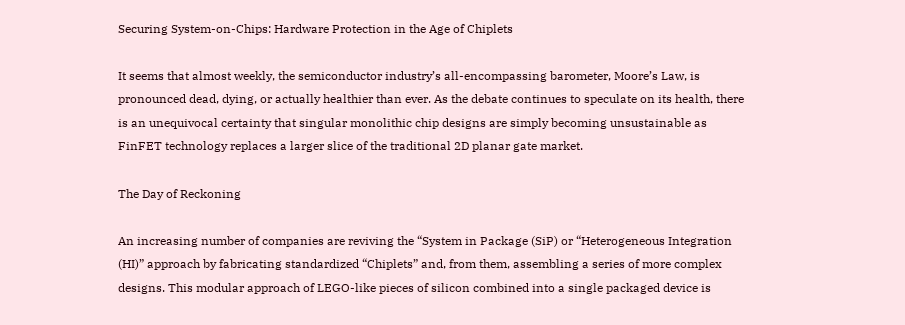Securing System-on-Chips: Hardware Protection in the Age of Chiplets

It seems that almost weekly, the semiconductor industry’s all-encompassing barometer, Moore’s Law, is pronounced dead, dying, or actually healthier than ever. As the debate continues to speculate on its health, there is an unequivocal certainty that singular monolithic chip designs are simply becoming unsustainable as FinFET technology replaces a larger slice of the traditional 2D planar gate market.

The Day of Reckoning

An increasing number of companies are reviving the “System in Package (SiP) or “Heterogeneous Integration (HI)” approach by fabricating standardized “Chiplets” and, from them, assembling a series of more complex designs. This modular approach of LEGO-like pieces of silicon combined into a single packaged device is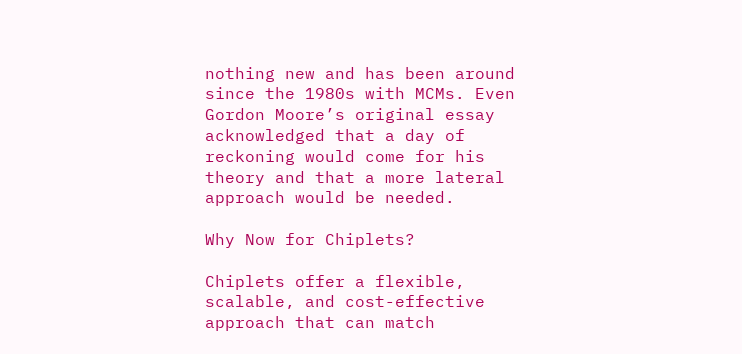nothing new and has been around since the 1980s with MCMs. Even Gordon Moore’s original essay acknowledged that a day of reckoning would come for his theory and that a more lateral approach would be needed.

Why Now for Chiplets?

Chiplets offer a flexible, scalable, and cost-effective approach that can match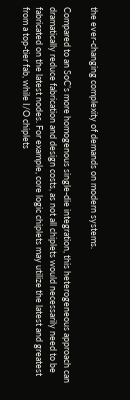the ever-changing complexity of demands on modern systems.

Compared to an SoC’s more homogenous single-die integration, this heterogeneous approach can dramatically reduce fabrication and design costs, as not all chiplets would necessarily need to be fabricated on the latest nodes. For example, core logic chiplets may utilize the latest and greatest from a top-tier fab, while I/O chiplets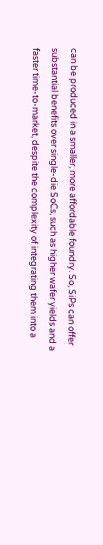can be produced in a smaller, more affordable foundry. So, SiPs can offer substantial benefits over single-die SoCs, such as higher wafer yields and a faster time-to-market, despite the complexity of integrating them into a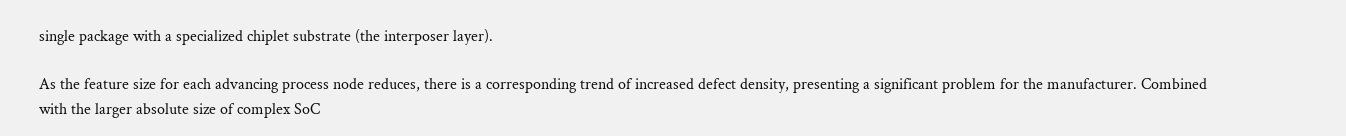single package with a specialized chiplet substrate (the interposer layer).

As the feature size for each advancing process node reduces, there is a corresponding trend of increased defect density, presenting a significant problem for the manufacturer. Combined with the larger absolute size of complex SoC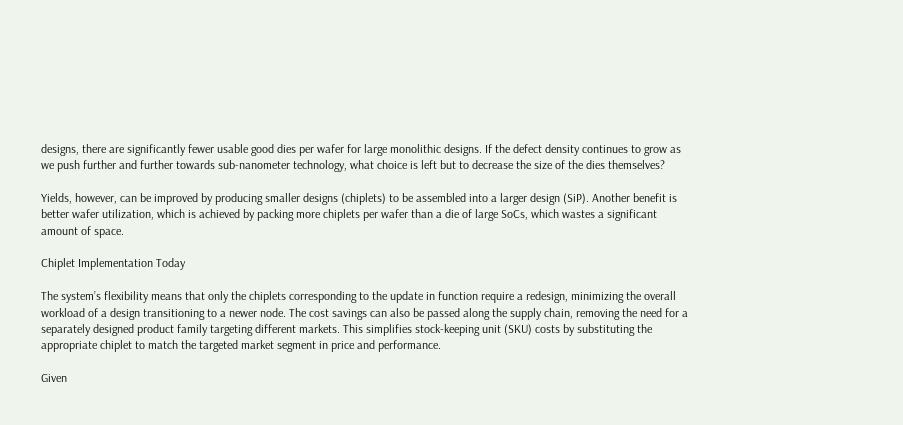designs, there are significantly fewer usable good dies per wafer for large monolithic designs. If the defect density continues to grow as we push further and further towards sub-nanometer technology, what choice is left but to decrease the size of the dies themselves?

Yields, however, can be improved by producing smaller designs (chiplets) to be assembled into a larger design (SiP). Another benefit is better wafer utilization, which is achieved by packing more chiplets per wafer than a die of large SoCs, which wastes a significant amount of space.

Chiplet Implementation Today

The system’s flexibility means that only the chiplets corresponding to the update in function require a redesign, minimizing the overall workload of a design transitioning to a newer node. The cost savings can also be passed along the supply chain, removing the need for a separately designed product family targeting different markets. This simplifies stock-keeping unit (SKU) costs by substituting the appropriate chiplet to match the targeted market segment in price and performance.

Given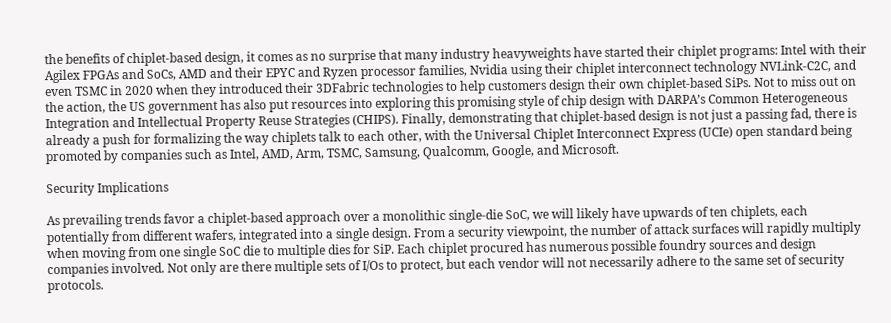the benefits of chiplet-based design, it comes as no surprise that many industry heavyweights have started their chiplet programs: Intel with their Agilex FPGAs and SoCs, AMD and their EPYC and Ryzen processor families, Nvidia using their chiplet interconnect technology NVLink-C2C, and even TSMC in 2020 when they introduced their 3DFabric technologies to help customers design their own chiplet-based SiPs. Not to miss out on the action, the US government has also put resources into exploring this promising style of chip design with DARPA’s Common Heterogeneous Integration and Intellectual Property Reuse Strategies (CHIPS). Finally, demonstrating that chiplet-based design is not just a passing fad, there is already a push for formalizing the way chiplets talk to each other, with the Universal Chiplet Interconnect Express (UCIe) open standard being promoted by companies such as Intel, AMD, Arm, TSMC, Samsung, Qualcomm, Google, and Microsoft.

Security Implications

As prevailing trends favor a chiplet-based approach over a monolithic single-die SoC, we will likely have upwards of ten chiplets, each potentially from different wafers, integrated into a single design. From a security viewpoint, the number of attack surfaces will rapidly multiply when moving from one single SoC die to multiple dies for SiP. Each chiplet procured has numerous possible foundry sources and design companies involved. Not only are there multiple sets of I/Os to protect, but each vendor will not necessarily adhere to the same set of security protocols.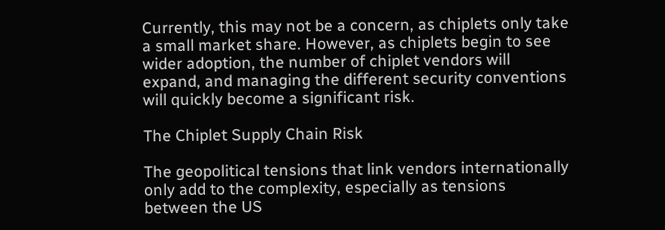Currently, this may not be a concern, as chiplets only take a small market share. However, as chiplets begin to see wider adoption, the number of chiplet vendors will expand, and managing the different security conventions will quickly become a significant risk.

The Chiplet Supply Chain Risk

The geopolitical tensions that link vendors internationally only add to the complexity, especially as tensions between the US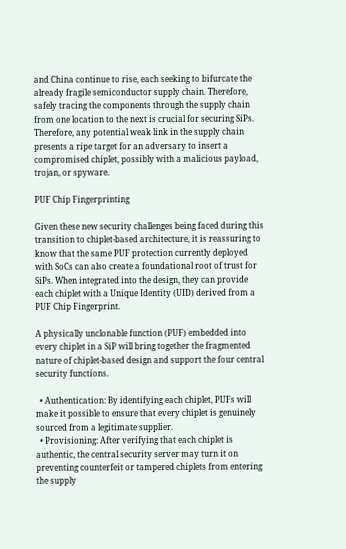and China continue to rise, each seeking to bifurcate the already fragile semiconductor supply chain. Therefore, safely tracing the components through the supply chain from one location to the next is crucial for securing SiPs. Therefore, any potential weak link in the supply chain presents a ripe target for an adversary to insert a compromised chiplet, possibly with a malicious payload, trojan, or spyware.

PUF Chip Fingerprinting

Given these new security challenges being faced during this transition to chiplet-based architecture, it is reassuring to know that the same PUF protection currently deployed with SoCs can also create a foundational root of trust for SiPs. When integrated into the design, they can provide each chiplet with a Unique Identity (UID) derived from a PUF Chip Fingerprint.

A physically unclonable function (PUF) embedded into every chiplet in a SiP will bring together the fragmented nature of chiplet-based design and support the four central security functions.

  • Authentication: By identifying each chiplet, PUFs will make it possible to ensure that every chiplet is genuinely sourced from a legitimate supplier.
  • Provisioning: After verifying that each chiplet is authentic, the central security server may turn it on preventing counterfeit or tampered chiplets from entering the supply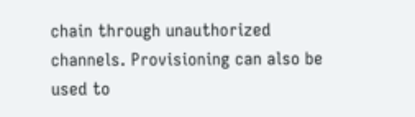chain through unauthorized channels. Provisioning can also be used to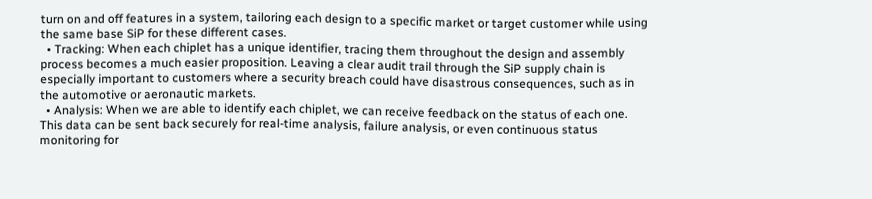turn on and off features in a system, tailoring each design to a specific market or target customer while using the same base SiP for these different cases.
  • Tracking: When each chiplet has a unique identifier, tracing them throughout the design and assembly process becomes a much easier proposition. Leaving a clear audit trail through the SiP supply chain is especially important to customers where a security breach could have disastrous consequences, such as in the automotive or aeronautic markets.
  • Analysis: When we are able to identify each chiplet, we can receive feedback on the status of each one. This data can be sent back securely for real-time analysis, failure analysis, or even continuous status monitoring for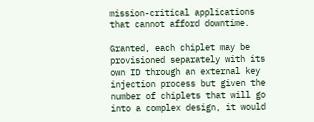mission-critical applications that cannot afford downtime.

Granted, each chiplet may be provisioned separately with its own ID through an external key injection process but given the number of chiplets that will go into a complex design, it would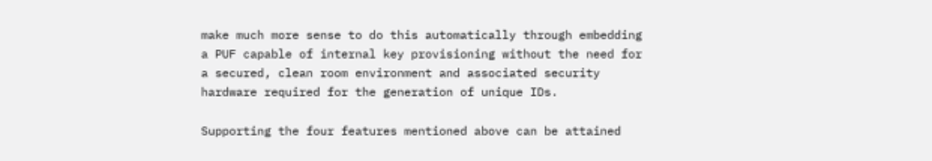make much more sense to do this automatically through embedding a PUF capable of internal key provisioning without the need for a secured, clean room environment and associated security hardware required for the generation of unique IDs.

Supporting the four features mentioned above can be attained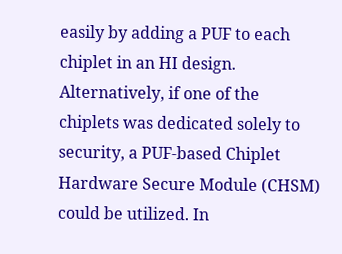easily by adding a PUF to each chiplet in an HI design. Alternatively, if one of the chiplets was dedicated solely to security, a PUF-based Chiplet Hardware Secure Module (CHSM) could be utilized. In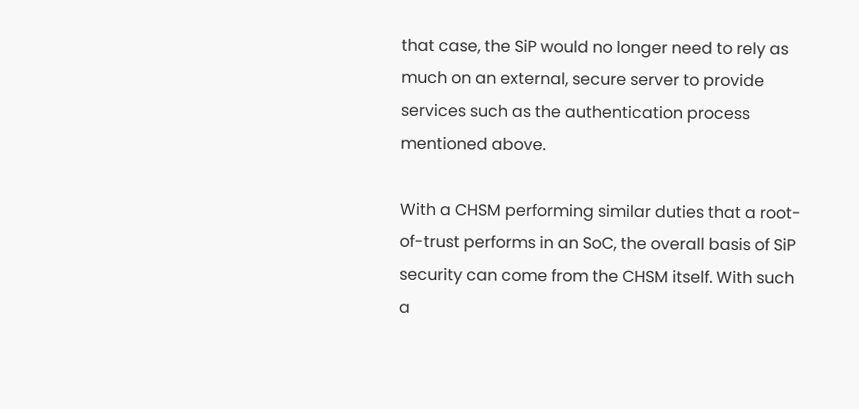that case, the SiP would no longer need to rely as much on an external, secure server to provide services such as the authentication process mentioned above.

With a CHSM performing similar duties that a root-of-trust performs in an SoC, the overall basis of SiP security can come from the CHSM itself. With such a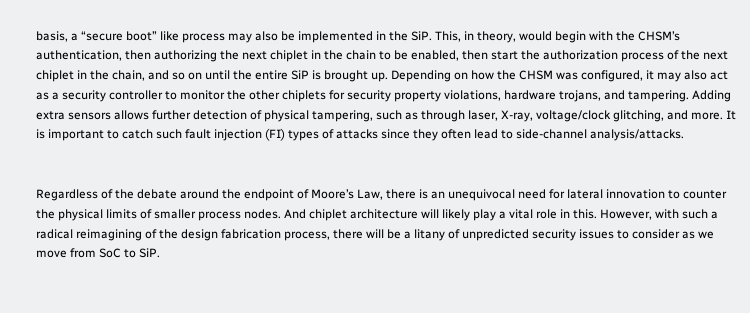basis, a “secure boot” like process may also be implemented in the SiP. This, in theory, would begin with the CHSM’s authentication, then authorizing the next chiplet in the chain to be enabled, then start the authorization process of the next chiplet in the chain, and so on until the entire SiP is brought up. Depending on how the CHSM was configured, it may also act as a security controller to monitor the other chiplets for security property violations, hardware trojans, and tampering. Adding extra sensors allows further detection of physical tampering, such as through laser, X-ray, voltage/clock glitching, and more. It is important to catch such fault injection (FI) types of attacks since they often lead to side-channel analysis/attacks.


Regardless of the debate around the endpoint of Moore’s Law, there is an unequivocal need for lateral innovation to counter the physical limits of smaller process nodes. And chiplet architecture will likely play a vital role in this. However, with such a radical reimagining of the design fabrication process, there will be a litany of unpredicted security issues to consider as we move from SoC to SiP.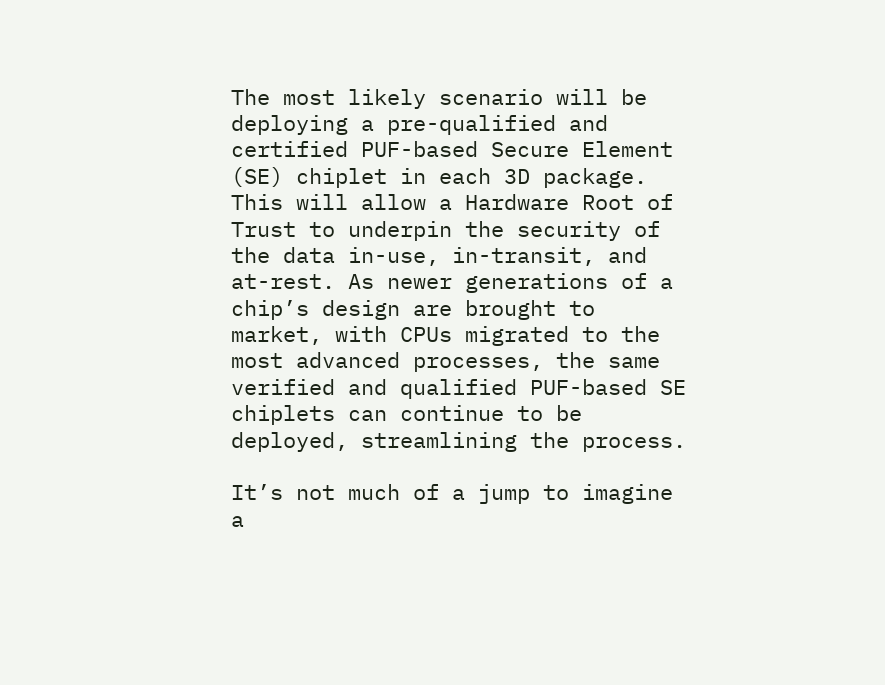The most likely scenario will be deploying a pre-qualified and certified PUF-based Secure Element (SE) chiplet in each 3D package. This will allow a Hardware Root of Trust to underpin the security of the data in-use, in-transit, and at-rest. As newer generations of a chip’s design are brought to market, with CPUs migrated to the most advanced processes, the same verified and qualified PUF-based SE chiplets can continue to be deployed, streamlining the process.

It’s not much of a jump to imagine a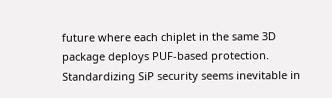future where each chiplet in the same 3D package deploys PUF-based protection. Standardizing SiP security seems inevitable in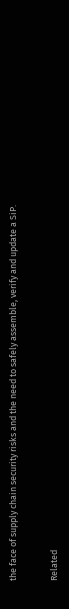the face of supply chain security risks and the need to safely assemble, verify and update a SiP.


Related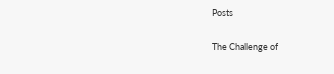Posts

The Challenge of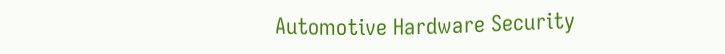Automotive Hardware Security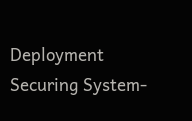Deployment
Securing System-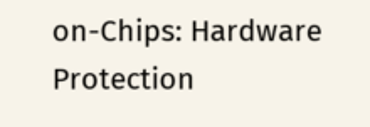on-Chips: Hardware Protection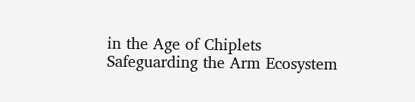in the Age of Chiplets
Safeguarding the Arm Ecosystem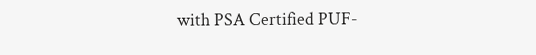with PSA Certified PUF-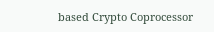based Crypto Coprocessor